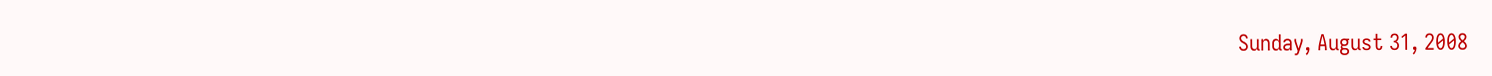Sunday, August 31, 2008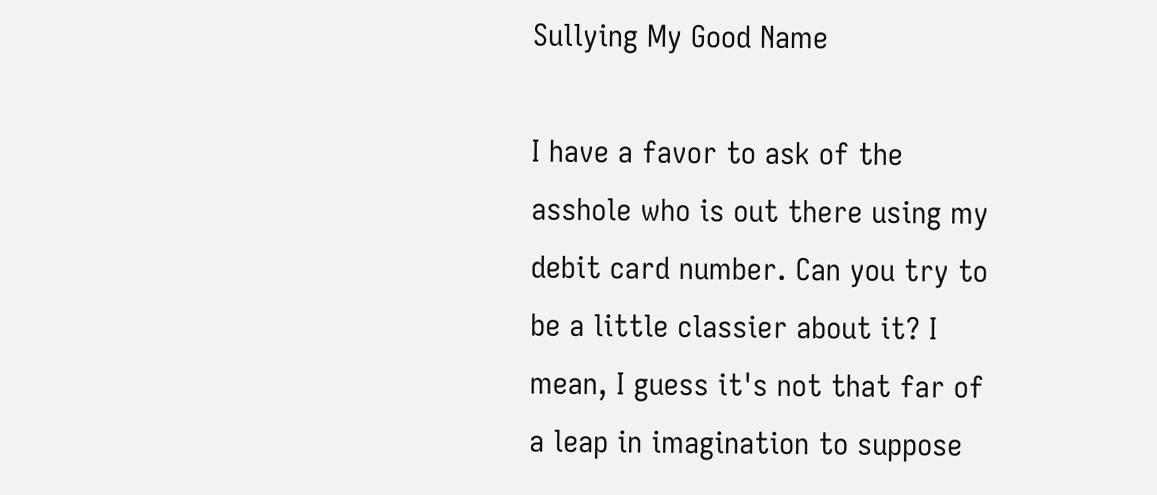Sullying My Good Name

I have a favor to ask of the asshole who is out there using my debit card number. Can you try to be a little classier about it? I mean, I guess it's not that far of a leap in imagination to suppose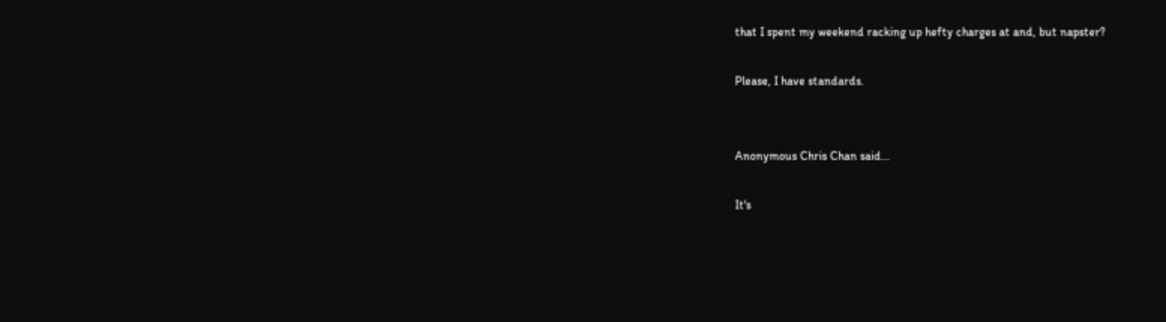that I spent my weekend racking up hefty charges at and, but napster?

Please, I have standards.


Anonymous Chris Chan said...

It's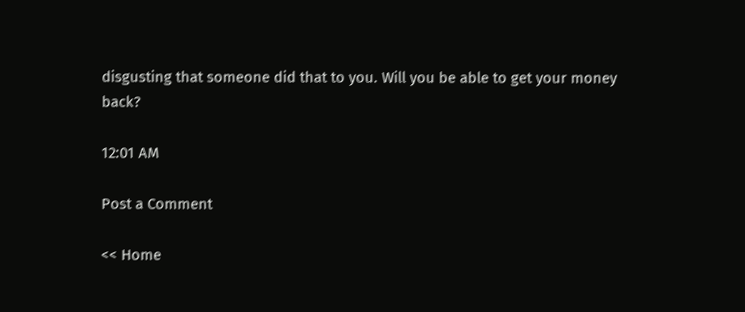disgusting that someone did that to you. Will you be able to get your money back?

12:01 AM

Post a Comment

<< Home